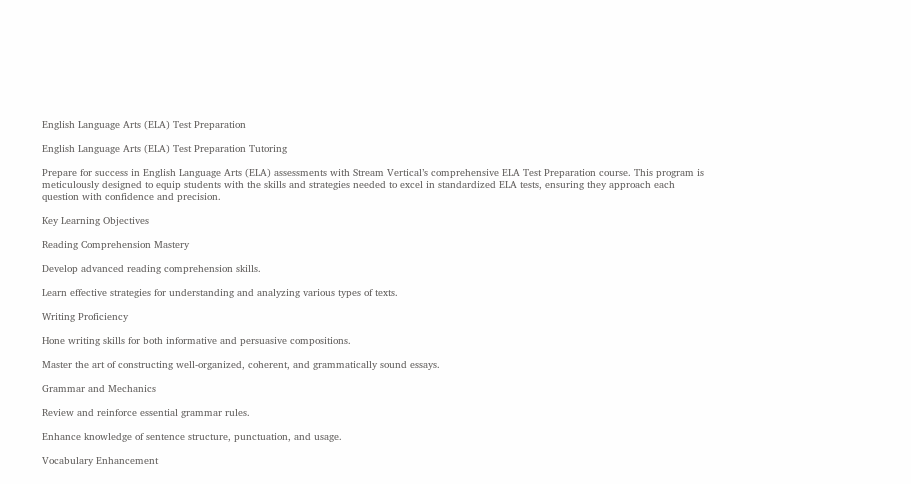English Language Arts (ELA) Test Preparation

English Language Arts (ELA) Test Preparation Tutoring

Prepare for success in English Language Arts (ELA) assessments with Stream Vertical’s comprehensive ELA Test Preparation course. This program is meticulously designed to equip students with the skills and strategies needed to excel in standardized ELA tests, ensuring they approach each question with confidence and precision.

Key Learning Objectives

Reading Comprehension Mastery

Develop advanced reading comprehension skills.

Learn effective strategies for understanding and analyzing various types of texts.

Writing Proficiency

Hone writing skills for both informative and persuasive compositions.

Master the art of constructing well-organized, coherent, and grammatically sound essays.

Grammar and Mechanics

Review and reinforce essential grammar rules.

Enhance knowledge of sentence structure, punctuation, and usage.

Vocabulary Enhancement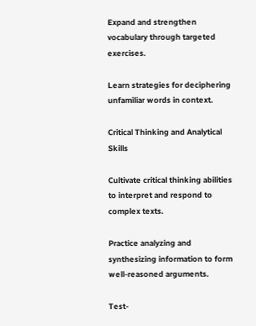Expand and strengthen vocabulary through targeted exercises.

Learn strategies for deciphering unfamiliar words in context.

Critical Thinking and Analytical Skills

Cultivate critical thinking abilities to interpret and respond to complex texts.

Practice analyzing and synthesizing information to form well-reasoned arguments.

Test-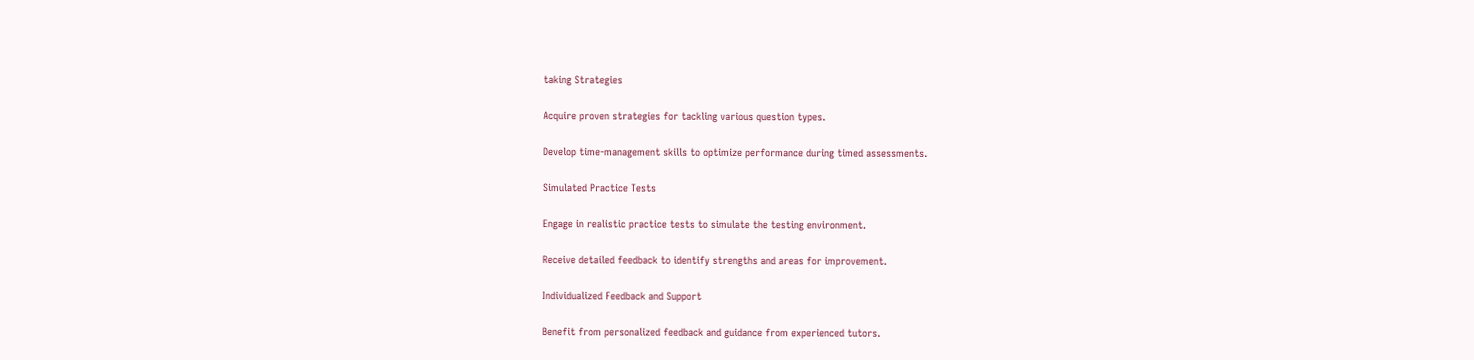taking Strategies

Acquire proven strategies for tackling various question types.

Develop time-management skills to optimize performance during timed assessments.

Simulated Practice Tests

Engage in realistic practice tests to simulate the testing environment.

Receive detailed feedback to identify strengths and areas for improvement.

Individualized Feedback and Support

Benefit from personalized feedback and guidance from experienced tutors.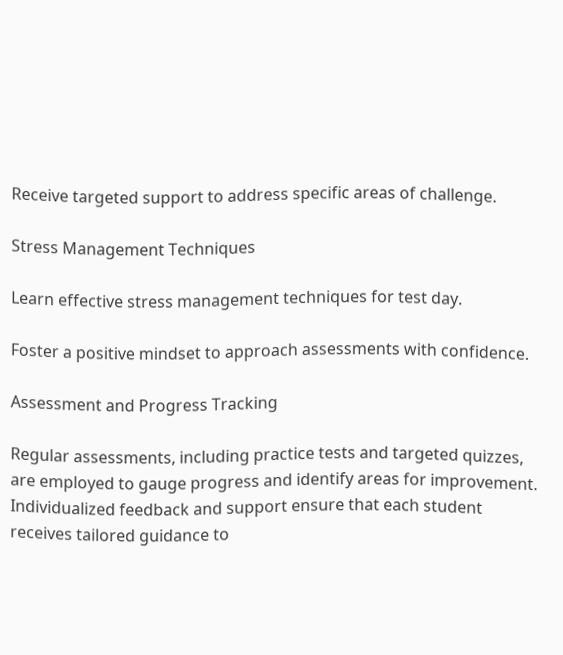Receive targeted support to address specific areas of challenge.

Stress Management Techniques

Learn effective stress management techniques for test day.

Foster a positive mindset to approach assessments with confidence.

Assessment and Progress Tracking

Regular assessments, including practice tests and targeted quizzes, are employed to gauge progress and identify areas for improvement. Individualized feedback and support ensure that each student receives tailored guidance to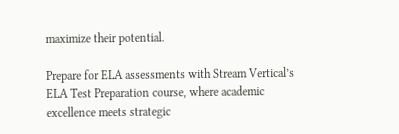maximize their potential.

Prepare for ELA assessments with Stream Vertical’s ELA Test Preparation course, where academic excellence meets strategic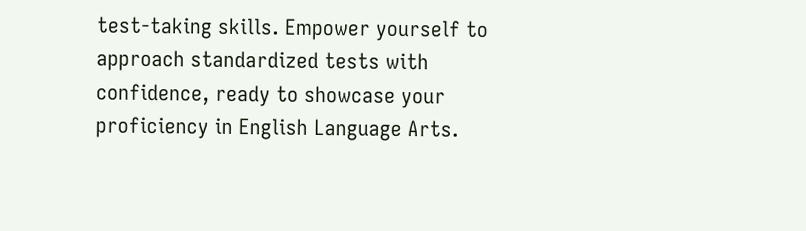test-taking skills. Empower yourself to approach standardized tests with confidence, ready to showcase your proficiency in English Language Arts.